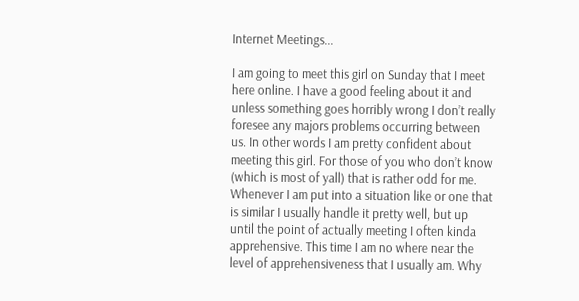Internet Meetings...

I am going to meet this girl on Sunday that I meet here online. I have a good feeling about it and unless something goes horribly wrong I don’t really foresee any majors problems occurring between us. In other words I am pretty confident about meeting this girl. For those of you who don’t know (which is most of yall) that is rather odd for me. Whenever I am put into a situation like or one that is similar I usually handle it pretty well, but up until the point of actually meeting I often kinda apprehensive. This time I am no where near the level of apprehensiveness that I usually am. Why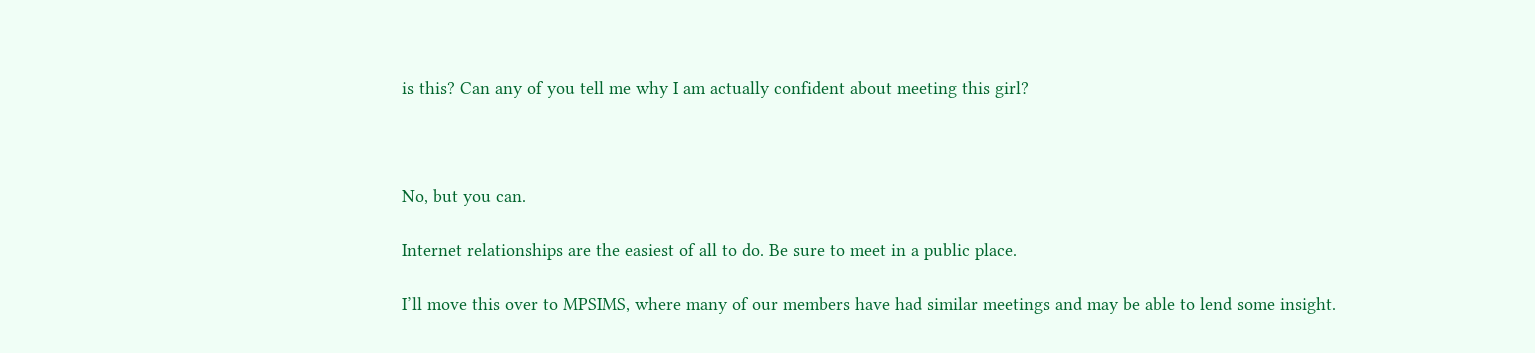is this? Can any of you tell me why I am actually confident about meeting this girl?



No, but you can.

Internet relationships are the easiest of all to do. Be sure to meet in a public place.

I’ll move this over to MPSIMS, where many of our members have had similar meetings and may be able to lend some insight.